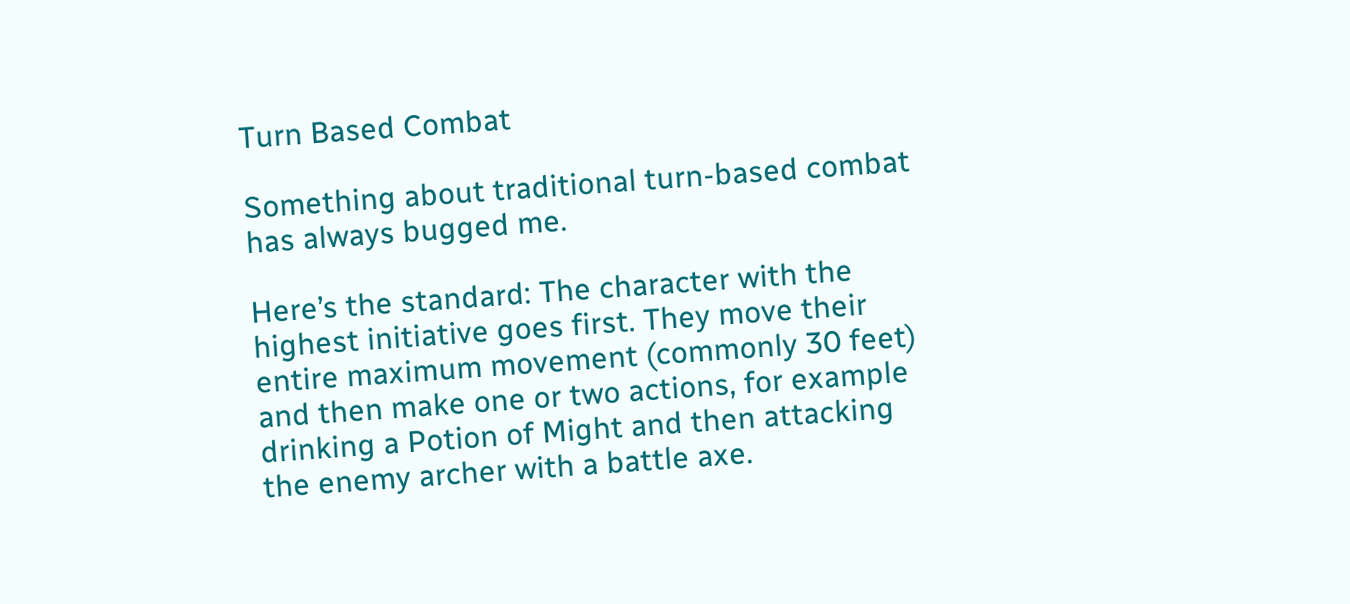Turn Based Combat

Something about traditional turn-based combat has always bugged me.

Here’s the standard: The character with the highest initiative goes first. They move their entire maximum movement (commonly 30 feet) and then make one or two actions, for example drinking a Potion of Might and then attacking the enemy archer with a battle axe.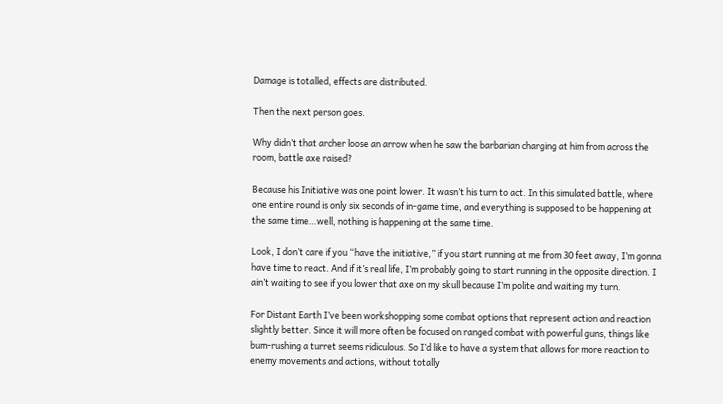Damage is totalled, effects are distributed.

Then the next person goes.

Why didn’t that archer loose an arrow when he saw the barbarian charging at him from across the room, battle axe raised?

Because his Initiative was one point lower. It wasn’t his turn to act. In this simulated battle, where one entire round is only six seconds of in-game time, and everything is supposed to be happening at the same time…well, nothing is happening at the same time.

Look, I don’t care if you “have the initiative,” if you start running at me from 30 feet away, I’m gonna have time to react. And if it’s real life, I’m probably going to start running in the opposite direction. I ain’t waiting to see if you lower that axe on my skull because I’m polite and waiting my turn.

For Distant Earth I’ve been workshopping some combat options that represent action and reaction slightly better. Since it will more often be focused on ranged combat with powerful guns, things like bum-rushing a turret seems ridiculous. So I’d like to have a system that allows for more reaction to enemy movements and actions, without totally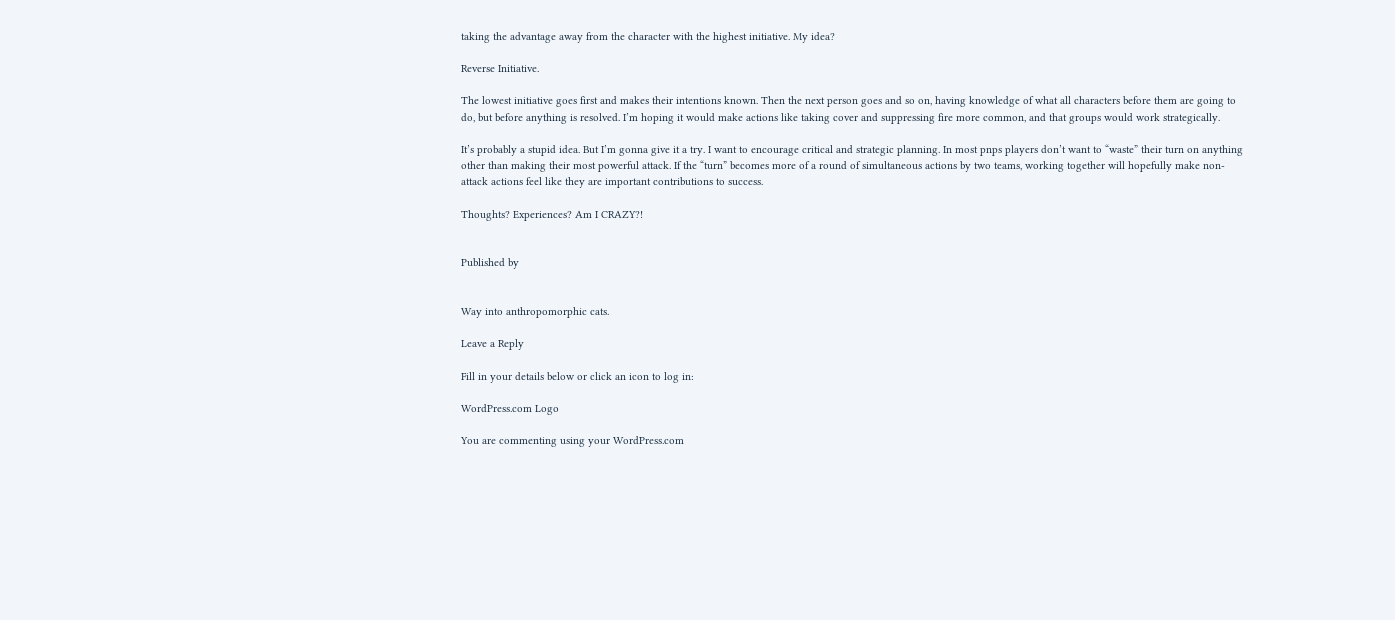taking the advantage away from the character with the highest initiative. My idea?

Reverse Initiative.

The lowest initiative goes first and makes their intentions known. Then the next person goes and so on, having knowledge of what all characters before them are going to do, but before anything is resolved. I’m hoping it would make actions like taking cover and suppressing fire more common, and that groups would work strategically.

It’s probably a stupid idea. But I’m gonna give it a try. I want to encourage critical and strategic planning. In most pnps players don’t want to “waste” their turn on anything other than making their most powerful attack. If the “turn” becomes more of a round of simultaneous actions by two teams, working together will hopefully make non-attack actions feel like they are important contributions to success.

Thoughts? Experiences? Am I CRAZY?!


Published by


Way into anthropomorphic cats.

Leave a Reply

Fill in your details below or click an icon to log in:

WordPress.com Logo

You are commenting using your WordPress.com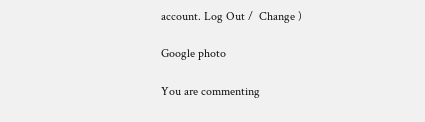account. Log Out /  Change )

Google photo

You are commenting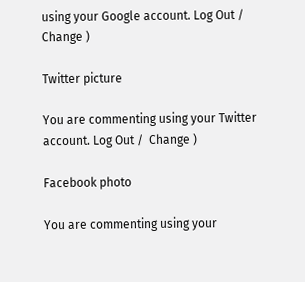using your Google account. Log Out /  Change )

Twitter picture

You are commenting using your Twitter account. Log Out /  Change )

Facebook photo

You are commenting using your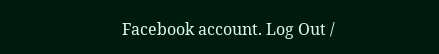Facebook account. Log Out /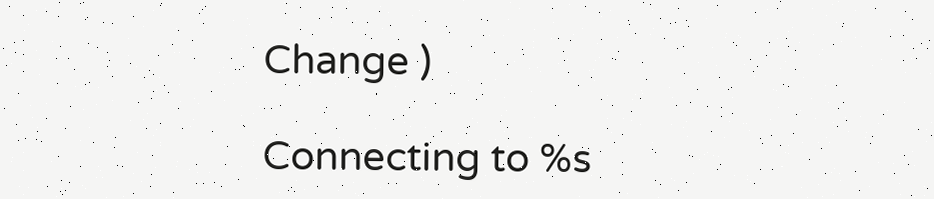Change )

Connecting to %s